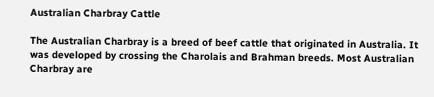Australian Charbray Cattle

The Australian Charbray is a breed of beef cattle that originated in Australia. It was developed by crossing the Charolais and Brahman breeds. Most Australian Charbray are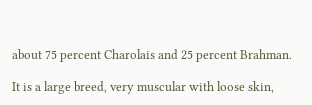about 75 percent Charolais and 25 percent Brahman.

It is a large breed, very muscular with loose skin,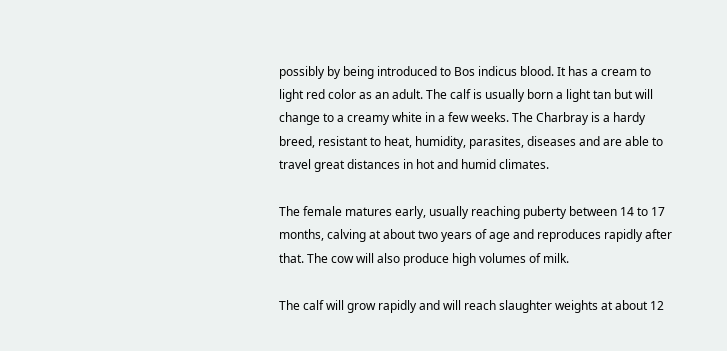possibly by being introduced to Bos indicus blood. It has a cream to light red color as an adult. The calf is usually born a light tan but will change to a creamy white in a few weeks. The Charbray is a hardy breed, resistant to heat, humidity, parasites, diseases and are able to travel great distances in hot and humid climates.

The female matures early, usually reaching puberty between 14 to 17 months, calving at about two years of age and reproduces rapidly after that. The cow will also produce high volumes of milk.

The calf will grow rapidly and will reach slaughter weights at about 12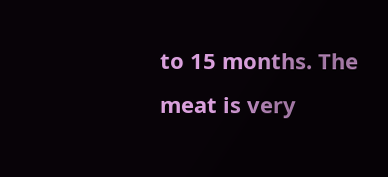to 15 months. The meat is very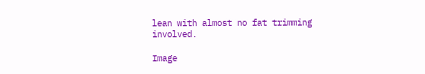lean with almost no fat trimming involved.

Image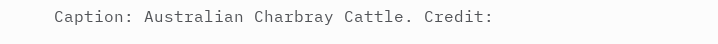Caption: Australian Charbray Cattle. Credit: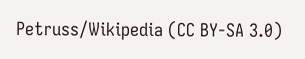Petruss/Wikipedia (CC BY-SA 3.0)